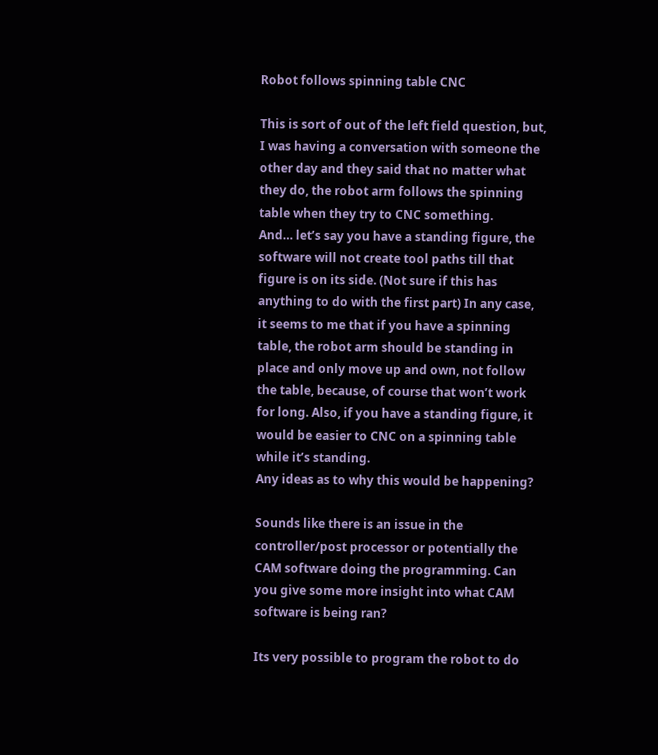Robot follows spinning table CNC

This is sort of out of the left field question, but, I was having a conversation with someone the other day and they said that no matter what they do, the robot arm follows the spinning table when they try to CNC something.
And… let’s say you have a standing figure, the software will not create tool paths till that figure is on its side. (Not sure if this has anything to do with the first part) In any case, it seems to me that if you have a spinning table, the robot arm should be standing in place and only move up and own, not follow the table, because, of course that won’t work for long. Also, if you have a standing figure, it would be easier to CNC on a spinning table while it’s standing.
Any ideas as to why this would be happening?

Sounds like there is an issue in the controller/post processor or potentially the CAM software doing the programming. Can you give some more insight into what CAM software is being ran?

Its very possible to program the robot to do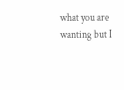what you are wanting but I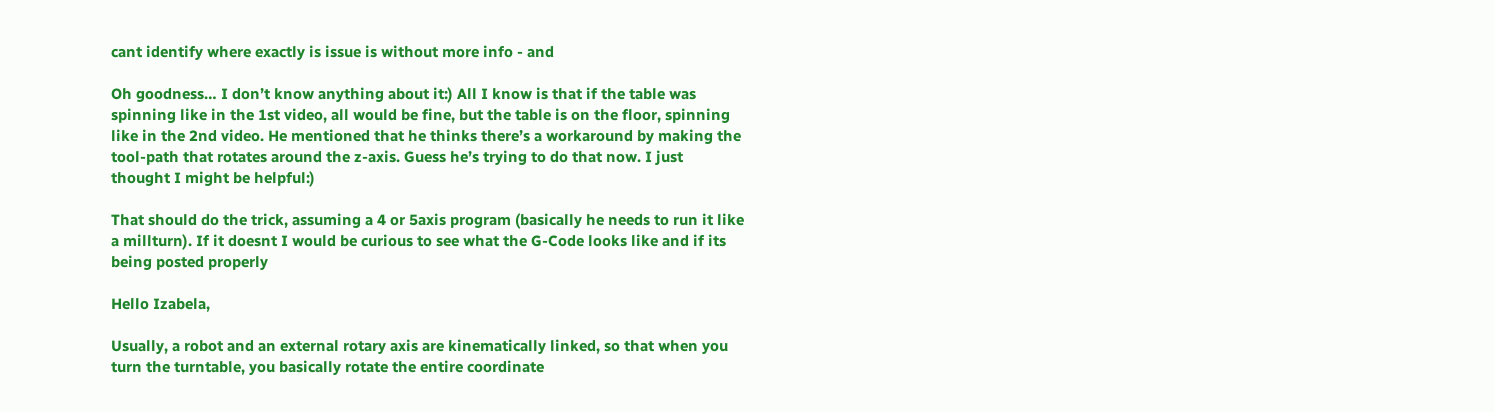cant identify where exactly is issue is without more info - and

Oh goodness… I don’t know anything about it:) All I know is that if the table was spinning like in the 1st video, all would be fine, but the table is on the floor, spinning like in the 2nd video. He mentioned that he thinks there’s a workaround by making the tool-path that rotates around the z-axis. Guess he’s trying to do that now. I just thought I might be helpful:)

That should do the trick, assuming a 4 or 5axis program (basically he needs to run it like a millturn). If it doesnt I would be curious to see what the G-Code looks like and if its being posted properly

Hello Izabela,

Usually, a robot and an external rotary axis are kinematically linked, so that when you turn the turntable, you basically rotate the entire coordinate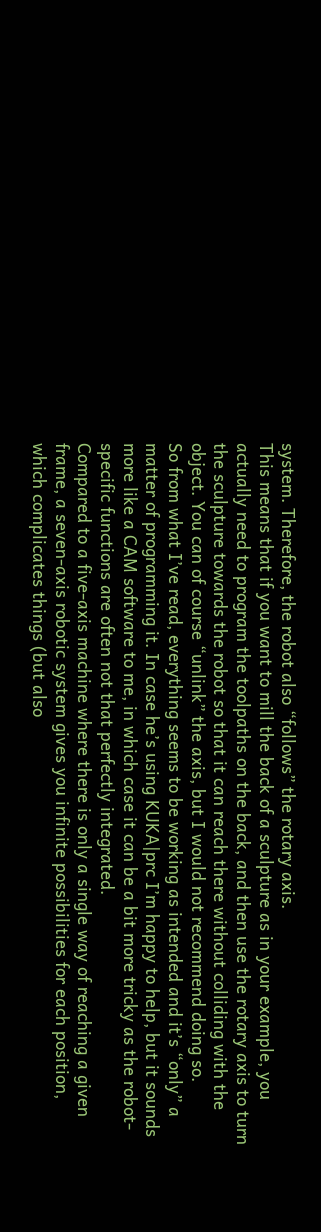system. Therefore, the robot also “follows” the rotary axis.
This means that if you want to mill the back of a sculpture as in your example, you actually need to program the toolpaths on the back, and then use the rotary axis to turn the sculpture towards the robot so that it can reach there without colliding with the object. You can of course “unlink” the axis, but I would not recommend doing so.
So from what I’ve read, everything seems to be working as intended and it’s “only” a matter of programming it. In case he’s using KUKA|prc I’m happy to help, but it sounds more like a CAM software to me, in which case it can be a bit more tricky as the robot-specific functions are often not that perfectly integrated.
Compared to a five-axis machine where there is only a single way of reaching a given frame, a seven-axis robotic system gives you infinite possibilities for each position, which complicates things (but also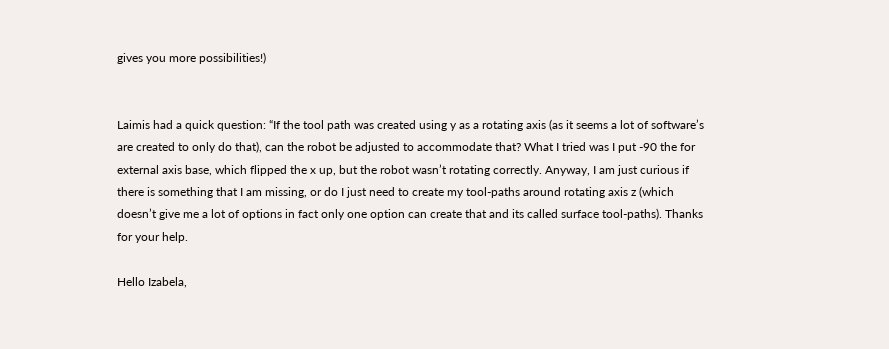gives you more possibilities!)


Laimis had a quick question: “If the tool path was created using y as a rotating axis (as it seems a lot of software’s are created to only do that), can the robot be adjusted to accommodate that? What I tried was I put -90 the for external axis base, which flipped the x up, but the robot wasn’t rotating correctly. Anyway, I am just curious if there is something that I am missing, or do I just need to create my tool-paths around rotating axis z (which doesn’t give me a lot of options in fact only one option can create that and its called surface tool-paths). Thanks for your help.

Hello Izabela,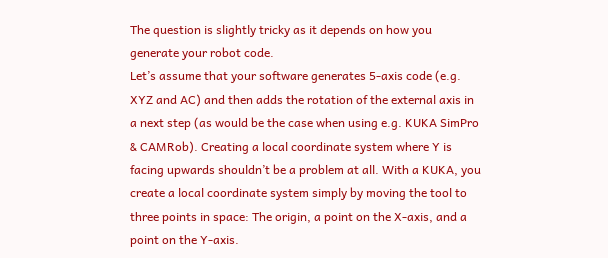The question is slightly tricky as it depends on how you generate your robot code.
Let’s assume that your software generates 5-axis code (e.g. XYZ and AC) and then adds the rotation of the external axis in a next step (as would be the case when using e.g. KUKA SimPro & CAMRob). Creating a local coordinate system where Y is facing upwards shouldn’t be a problem at all. With a KUKA, you create a local coordinate system simply by moving the tool to three points in space: The origin, a point on the X-axis, and a point on the Y-axis.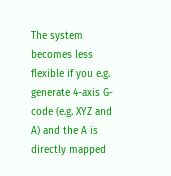The system becomes less flexible if you e.g. generate 4-axis G-code (e.g. XYZ and A) and the A is directly mapped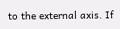to the external axis. If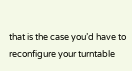that is the case you’d have to reconfigure your turntable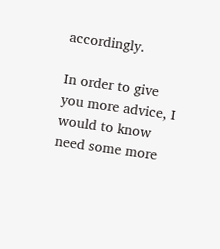accordingly.

In order to give you more advice, I would to know need some more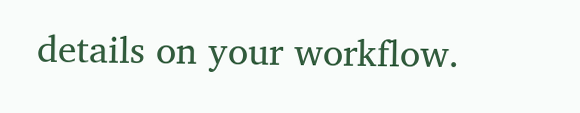details on your workflow.